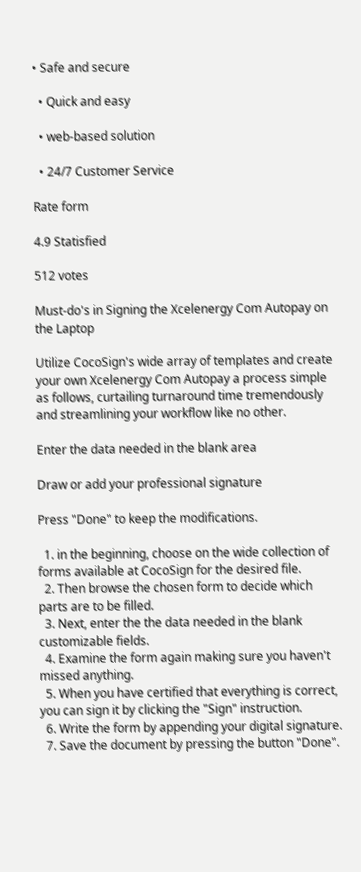• Safe and secure

  • Quick and easy

  • web-based solution

  • 24/7 Customer Service

Rate form

4.9 Statisfied

512 votes

Must-do's in Signing the Xcelenergy Com Autopay on the Laptop

Utilize CocoSign's wide array of templates and create your own Xcelenergy Com Autopay a process simple as follows, curtailing turnaround time tremendously and streamlining your workflow like no other.

Enter the data needed in the blank area

Draw or add your professional signature

Press "Done" to keep the modifications.

  1. in the beginning, choose on the wide collection of forms available at CocoSign for the desired file.
  2. Then browse the chosen form to decide which parts are to be filled.
  3. Next, enter the the data needed in the blank customizable fields.
  4. Examine the form again making sure you haven't missed anything.
  5. When you have certified that everything is correct, you can sign it by clicking the "Sign" instruction.
  6. Write the form by appending your digital signature.
  7. Save the document by pressing the button "Done".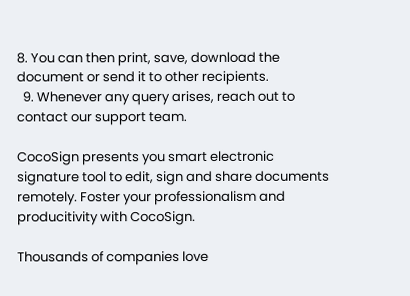8. You can then print, save, download the document or send it to other recipients.
  9. Whenever any query arises, reach out to contact our support team.

CocoSign presents you smart electronic signature tool to edit, sign and share documents remotely. Foster your professionalism and producitivity with CocoSign.

Thousands of companies love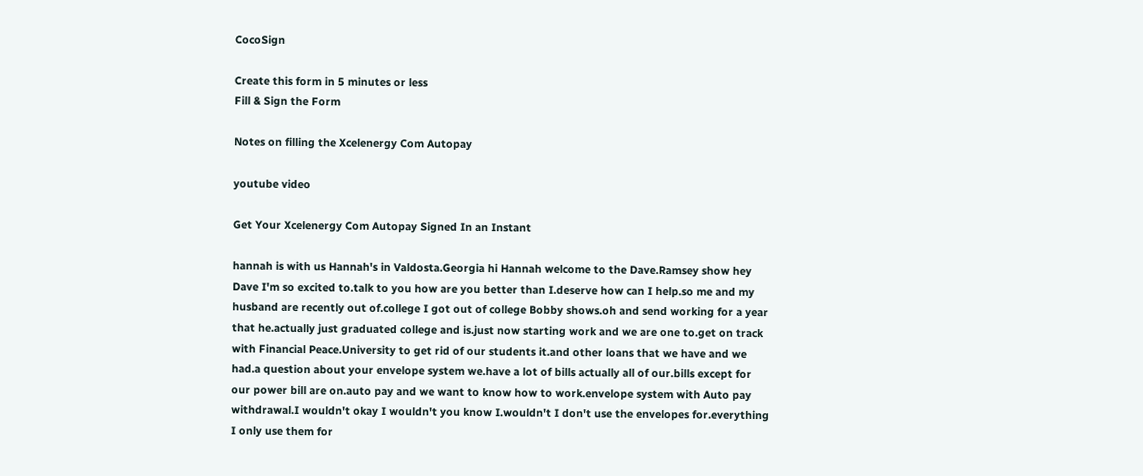CocoSign

Create this form in 5 minutes or less
Fill & Sign the Form

Notes on filling the Xcelenergy Com Autopay

youtube video

Get Your Xcelenergy Com Autopay Signed In an Instant

hannah is with us Hannah's in Valdosta.Georgia hi Hannah welcome to the Dave.Ramsey show hey Dave I'm so excited to.talk to you how are you better than I.deserve how can I help.so me and my husband are recently out of.college I got out of college Bobby shows.oh and send working for a year that he.actually just graduated college and is.just now starting work and we are one to.get on track with Financial Peace.University to get rid of our students it.and other loans that we have and we had.a question about your envelope system we.have a lot of bills actually all of our.bills except for our power bill are on.auto pay and we want to know how to work.envelope system with Auto pay withdrawal.I wouldn't okay I wouldn't you know I.wouldn't I don't use the envelopes for.everything I only use them for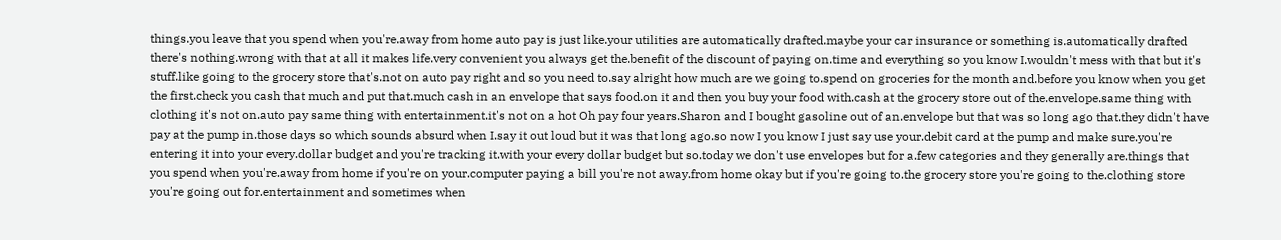things.you leave that you spend when you're.away from home auto pay is just like.your utilities are automatically drafted.maybe your car insurance or something is.automatically drafted there's nothing.wrong with that at all it makes life.very convenient you always get the.benefit of the discount of paying on.time and everything so you know I.wouldn't mess with that but it's stuff.like going to the grocery store that's.not on auto pay right and so you need to.say alright how much are we going to.spend on groceries for the month and.before you know when you get the first.check you cash that much and put that.much cash in an envelope that says food.on it and then you buy your food with.cash at the grocery store out of the.envelope.same thing with clothing it's not on.auto pay same thing with entertainment.it's not on a hot Oh pay four years.Sharon and I bought gasoline out of an.envelope but that was so long ago that.they didn't have pay at the pump in.those days so which sounds absurd when I.say it out loud but it was that long ago.so now I you know I just say use your.debit card at the pump and make sure.you're entering it into your every.dollar budget and you're tracking it.with your every dollar budget but so.today we don't use envelopes but for a.few categories and they generally are.things that you spend when you're.away from home if you're on your.computer paying a bill you're not away.from home okay but if you're going to.the grocery store you're going to the.clothing store you're going out for.entertainment and sometimes when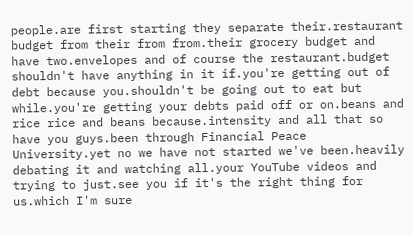people.are first starting they separate their.restaurant budget from their from from.their grocery budget and have two.envelopes and of course the restaurant.budget shouldn't have anything in it if.you're getting out of debt because you.shouldn't be going out to eat but while.you're getting your debts paid off or on.beans and rice rice and beans because.intensity and all that so have you guys.been through Financial Peace University.yet no we have not started we've been.heavily debating it and watching all.your YouTube videos and trying to just.see you if it's the right thing for us.which I'm sure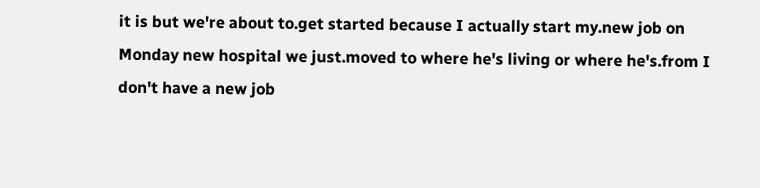it is but we're about to.get started because I actually start my.new job on Monday new hospital we just.moved to where he's living or where he's.from I don't have a new job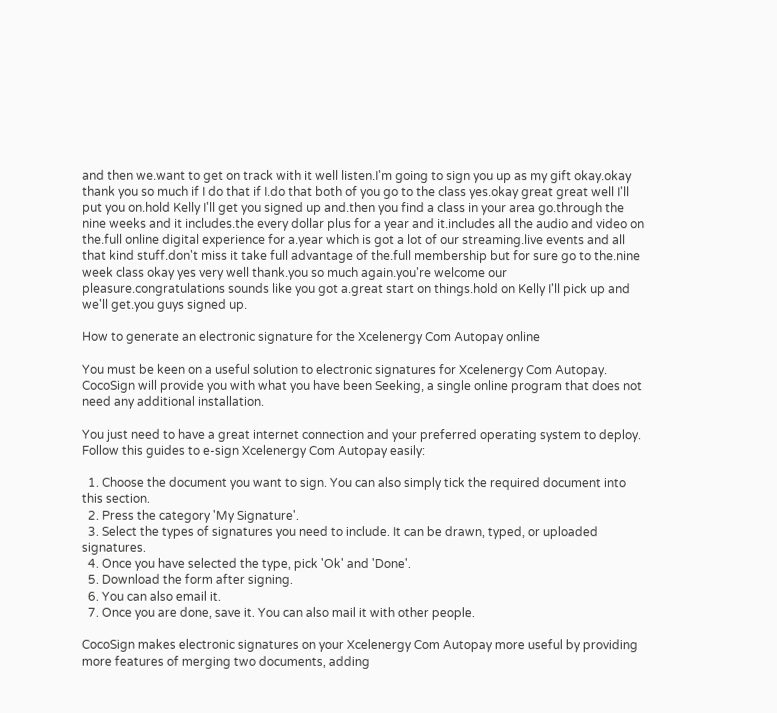and then we.want to get on track with it well listen.I'm going to sign you up as my gift okay.okay thank you so much if I do that if I.do that both of you go to the class yes.okay great great well I'll put you on.hold Kelly I'll get you signed up and.then you find a class in your area go.through the nine weeks and it includes.the every dollar plus for a year and it.includes all the audio and video on the.full online digital experience for a.year which is got a lot of our streaming.live events and all that kind stuff.don't miss it take full advantage of the.full membership but for sure go to the.nine week class okay yes very well thank.you so much again.you're welcome our pleasure.congratulations sounds like you got a.great start on things.hold on Kelly I'll pick up and we'll get.you guys signed up.

How to generate an electronic signature for the Xcelenergy Com Autopay online

You must be keen on a useful solution to electronic signatures for Xcelenergy Com Autopay. CocoSign will provide you with what you have been Seeking, a single online program that does not need any additional installation.

You just need to have a great internet connection and your preferred operating system to deploy. Follow this guides to e-sign Xcelenergy Com Autopay easily:

  1. Choose the document you want to sign. You can also simply tick the required document into this section.
  2. Press the category 'My Signature'.
  3. Select the types of signatures you need to include. It can be drawn, typed, or uploaded signatures.
  4. Once you have selected the type, pick 'Ok' and 'Done'.
  5. Download the form after signing.
  6. You can also email it.
  7. Once you are done, save it. You can also mail it with other people.

CocoSign makes electronic signatures on your Xcelenergy Com Autopay more useful by providing more features of merging two documents, adding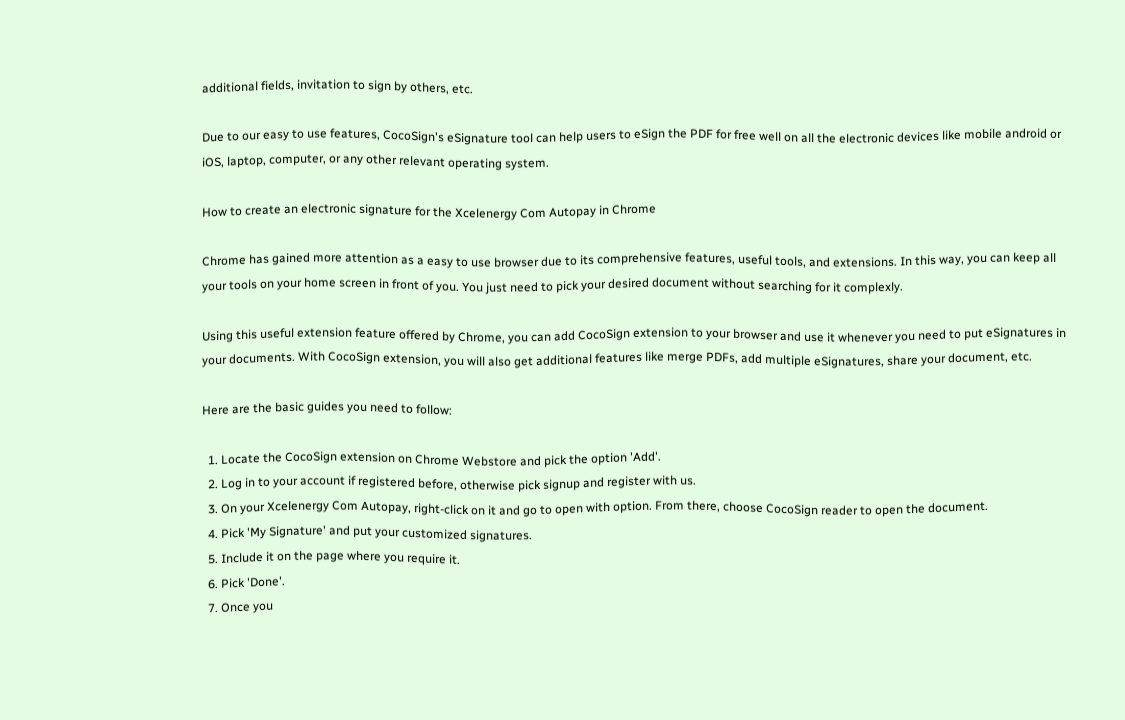additional fields, invitation to sign by others, etc.

Due to our easy to use features, CocoSign's eSignature tool can help users to eSign the PDF for free well on all the electronic devices like mobile android or iOS, laptop, computer, or any other relevant operating system.

How to create an electronic signature for the Xcelenergy Com Autopay in Chrome

Chrome has gained more attention as a easy to use browser due to its comprehensive features, useful tools, and extensions. In this way, you can keep all your tools on your home screen in front of you. You just need to pick your desired document without searching for it complexly.

Using this useful extension feature offered by Chrome, you can add CocoSign extension to your browser and use it whenever you need to put eSignatures in your documents. With CocoSign extension, you will also get additional features like merge PDFs, add multiple eSignatures, share your document, etc.

Here are the basic guides you need to follow:

  1. Locate the CocoSign extension on Chrome Webstore and pick the option 'Add'.
  2. Log in to your account if registered before, otherwise pick signup and register with us.
  3. On your Xcelenergy Com Autopay, right-click on it and go to open with option. From there, choose CocoSign reader to open the document.
  4. Pick 'My Signature' and put your customized signatures.
  5. Include it on the page where you require it.
  6. Pick 'Done'.
  7. Once you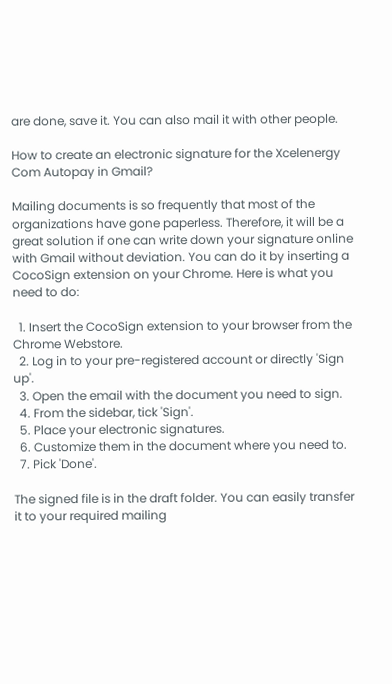are done, save it. You can also mail it with other people.

How to create an electronic signature for the Xcelenergy Com Autopay in Gmail?

Mailing documents is so frequently that most of the organizations have gone paperless. Therefore, it will be a great solution if one can write down your signature online with Gmail without deviation. You can do it by inserting a CocoSign extension on your Chrome. Here is what you need to do:

  1. Insert the CocoSign extension to your browser from the Chrome Webstore.
  2. Log in to your pre-registered account or directly 'Sign up'.
  3. Open the email with the document you need to sign.
  4. From the sidebar, tick 'Sign'.
  5. Place your electronic signatures.
  6. Customize them in the document where you need to.
  7. Pick 'Done'.

The signed file is in the draft folder. You can easily transfer it to your required mailing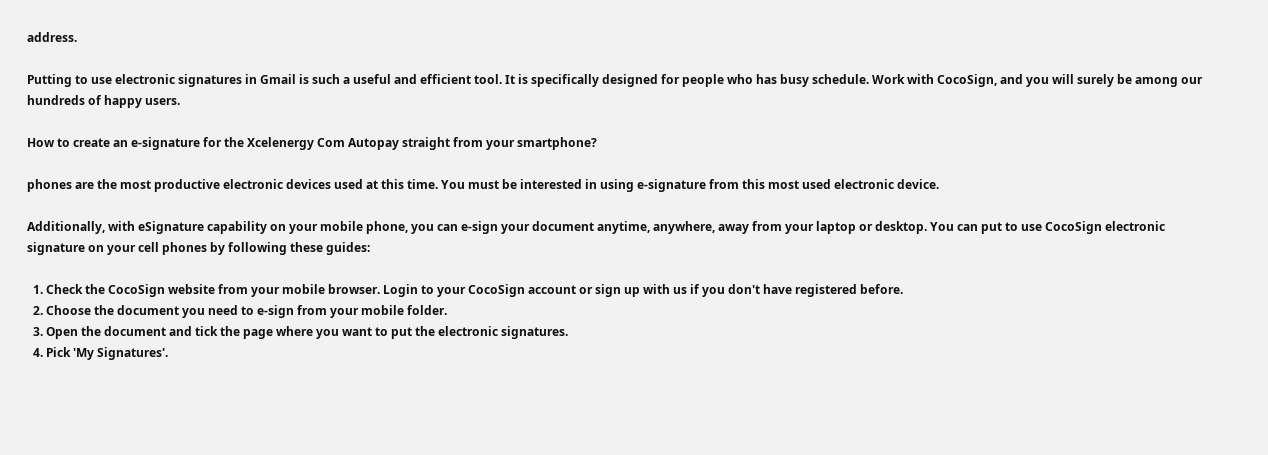address.

Putting to use electronic signatures in Gmail is such a useful and efficient tool. It is specifically designed for people who has busy schedule. Work with CocoSign, and you will surely be among our hundreds of happy users.

How to create an e-signature for the Xcelenergy Com Autopay straight from your smartphone?

phones are the most productive electronic devices used at this time. You must be interested in using e-signature from this most used electronic device.

Additionally, with eSignature capability on your mobile phone, you can e-sign your document anytime, anywhere, away from your laptop or desktop. You can put to use CocoSign electronic signature on your cell phones by following these guides:

  1. Check the CocoSign website from your mobile browser. Login to your CocoSign account or sign up with us if you don't have registered before.
  2. Choose the document you need to e-sign from your mobile folder.
  3. Open the document and tick the page where you want to put the electronic signatures.
  4. Pick 'My Signatures'.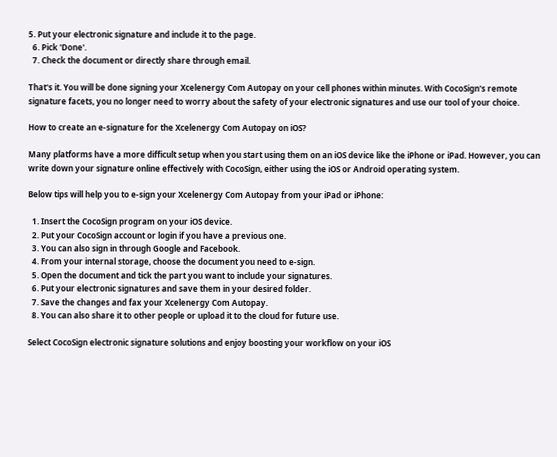5. Put your electronic signature and include it to the page.
  6. Pick 'Done'.
  7. Check the document or directly share through email.

That's it. You will be done signing your Xcelenergy Com Autopay on your cell phones within minutes. With CocoSign's remote signature facets, you no longer need to worry about the safety of your electronic signatures and use our tool of your choice.

How to create an e-signature for the Xcelenergy Com Autopay on iOS?

Many platforms have a more difficult setup when you start using them on an iOS device like the iPhone or iPad. However, you can write down your signature online effectively with CocoSign, either using the iOS or Android operating system.

Below tips will help you to e-sign your Xcelenergy Com Autopay from your iPad or iPhone:

  1. Insert the CocoSign program on your iOS device.
  2. Put your CocoSign account or login if you have a previous one.
  3. You can also sign in through Google and Facebook.
  4. From your internal storage, choose the document you need to e-sign.
  5. Open the document and tick the part you want to include your signatures.
  6. Put your electronic signatures and save them in your desired folder.
  7. Save the changes and fax your Xcelenergy Com Autopay.
  8. You can also share it to other people or upload it to the cloud for future use.

Select CocoSign electronic signature solutions and enjoy boosting your workflow on your iOS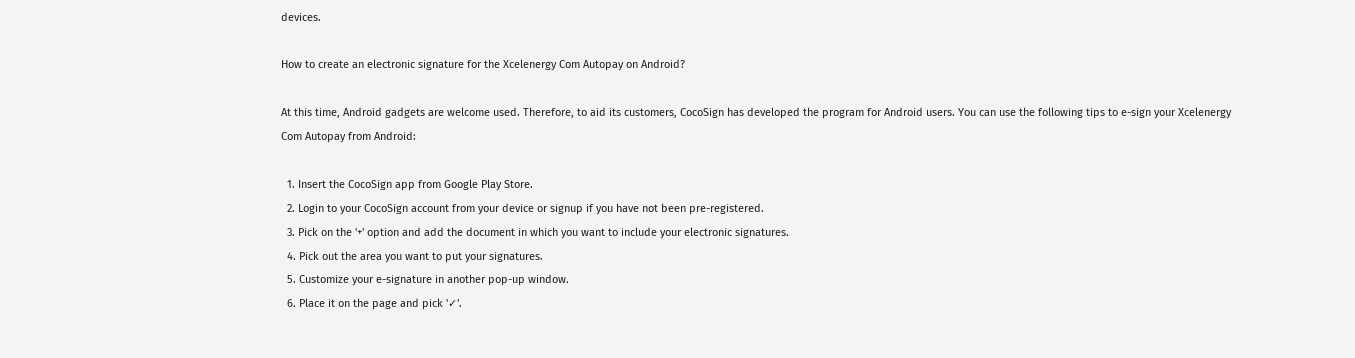devices.

How to create an electronic signature for the Xcelenergy Com Autopay on Android?

At this time, Android gadgets are welcome used. Therefore, to aid its customers, CocoSign has developed the program for Android users. You can use the following tips to e-sign your Xcelenergy Com Autopay from Android:

  1. Insert the CocoSign app from Google Play Store.
  2. Login to your CocoSign account from your device or signup if you have not been pre-registered.
  3. Pick on the '+' option and add the document in which you want to include your electronic signatures.
  4. Pick out the area you want to put your signatures.
  5. Customize your e-signature in another pop-up window.
  6. Place it on the page and pick '✓'.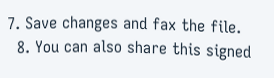7. Save changes and fax the file.
  8. You can also share this signed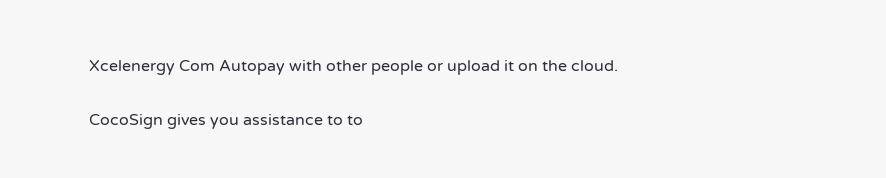Xcelenergy Com Autopay with other people or upload it on the cloud.

CocoSign gives you assistance to to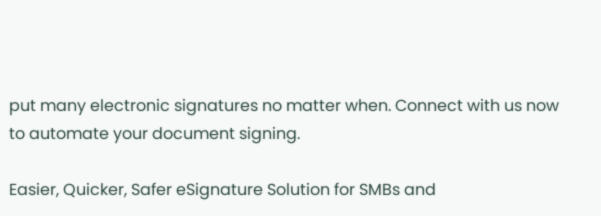put many electronic signatures no matter when. Connect with us now to automate your document signing.

Easier, Quicker, Safer eSignature Solution for SMBs and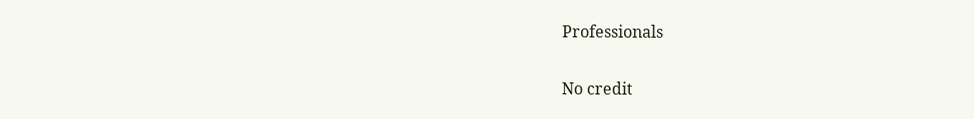Professionals

No credit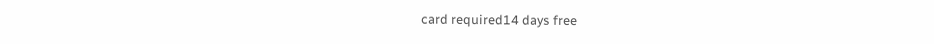card required14 days free